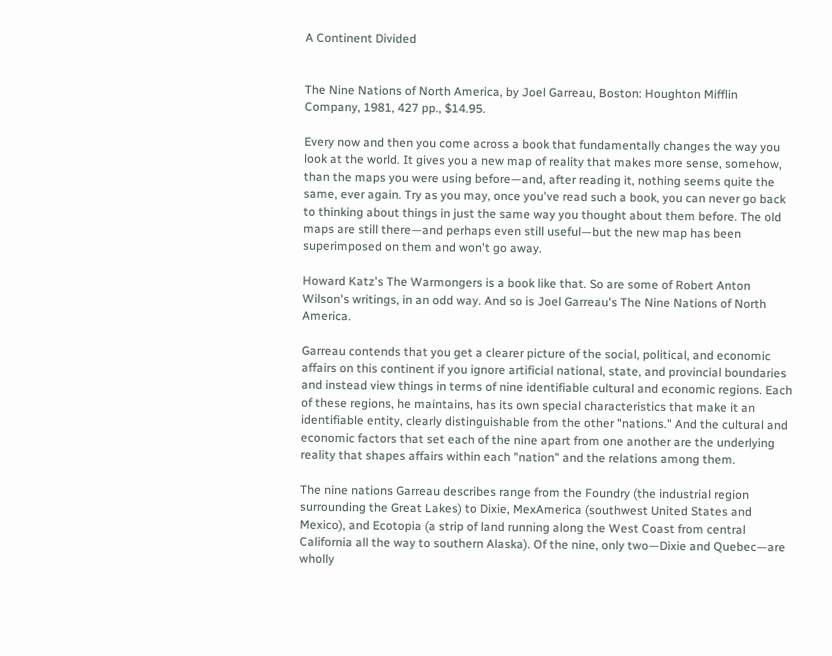A Continent Divided


The Nine Nations of North America, by Joel Garreau, Boston: Houghton Mifflin Company, 1981, 427 pp., $14.95.

Every now and then you come across a book that fundamentally changes the way you look at the world. It gives you a new map of reality that makes more sense, somehow, than the maps you were using before—and, after reading it, nothing seems quite the same, ever again. Try as you may, once you've read such a book, you can never go back to thinking about things in just the same way you thought about them before. The old maps are still there—and perhaps even still useful—but the new map has been superimposed on them and won't go away.

Howard Katz's The Warmongers is a book like that. So are some of Robert Anton Wilson's writings, in an odd way. And so is Joel Garreau's The Nine Nations of North America.

Garreau contends that you get a clearer picture of the social, political, and economic affairs on this continent if you ignore artificial national, state, and provincial boundaries and instead view things in terms of nine identifiable cultural and economic regions. Each of these regions, he maintains, has its own special characteristics that make it an identifiable entity, clearly distinguishable from the other "nations." And the cultural and economic factors that set each of the nine apart from one another are the underlying reality that shapes affairs within each "nation" and the relations among them.

The nine nations Garreau describes range from the Foundry (the industrial region surrounding the Great Lakes) to Dixie, MexAmerica (southwest United States and Mexico), and Ecotopia (a strip of land running along the West Coast from central California all the way to southern Alaska). Of the nine, only two—Dixie and Quebec—are wholly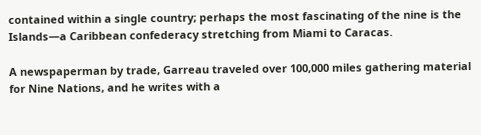contained within a single country; perhaps the most fascinating of the nine is the Islands—a Caribbean confederacy stretching from Miami to Caracas.

A newspaperman by trade, Garreau traveled over 100,000 miles gathering material for Nine Nations, and he writes with a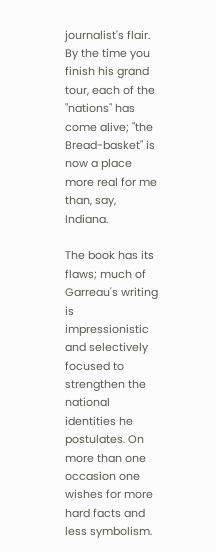journalist's flair. By the time you finish his grand tour, each of the "nations" has come alive; "the Bread-basket" is now a place more real for me than, say, Indiana.

The book has its flaws; much of Garreau's writing is impressionistic and selectively focused to strengthen the national identities he postulates. On more than one occasion one wishes for more hard facts and less symbolism.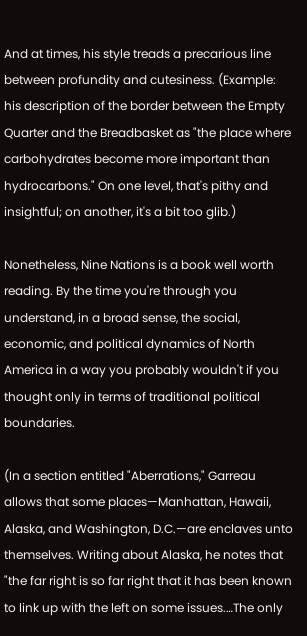And at times, his style treads a precarious line between profundity and cutesiness. (Example: his description of the border between the Empty Quarter and the Breadbasket as "the place where carbohydrates become more important than hydrocarbons." On one level, that's pithy and insightful; on another, it's a bit too glib.)

Nonetheless, Nine Nations is a book well worth reading. By the time you're through you understand, in a broad sense, the social, economic, and political dynamics of North America in a way you probably wouldn't if you thought only in terms of traditional political boundaries.

(In a section entitled "Aberrations," Garreau allows that some places—Manhattan, Hawaii, Alaska, and Washington, D.C.—are enclaves unto themselves. Writing about Alaska, he notes that "the far right is so far right that it has been known to link up with the left on some issues.…The only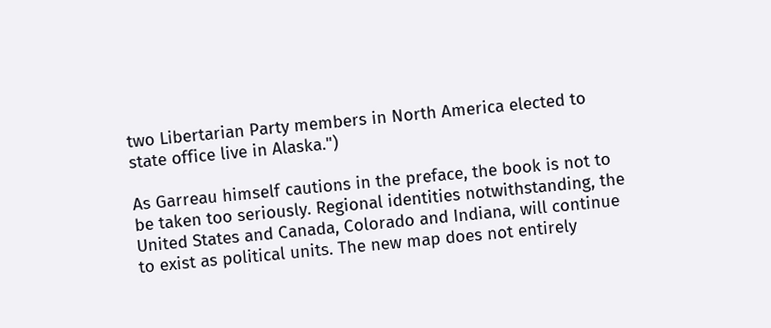two Libertarian Party members in North America elected to state office live in Alaska.")

As Garreau himself cautions in the preface, the book is not to be taken too seriously. Regional identities notwithstanding, the United States and Canada, Colorado and Indiana, will continue to exist as political units. The new map does not entirely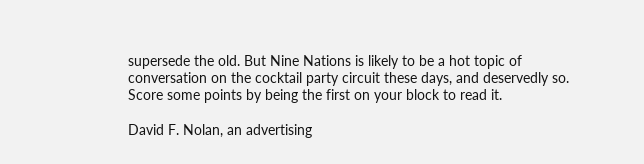supersede the old. But Nine Nations is likely to be a hot topic of conversation on the cocktail party circuit these days, and deservedly so. Score some points by being the first on your block to read it.

David F. Nolan, an advertising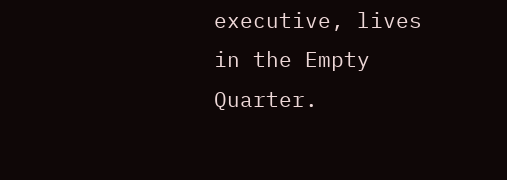executive, lives in the Empty Quarter.